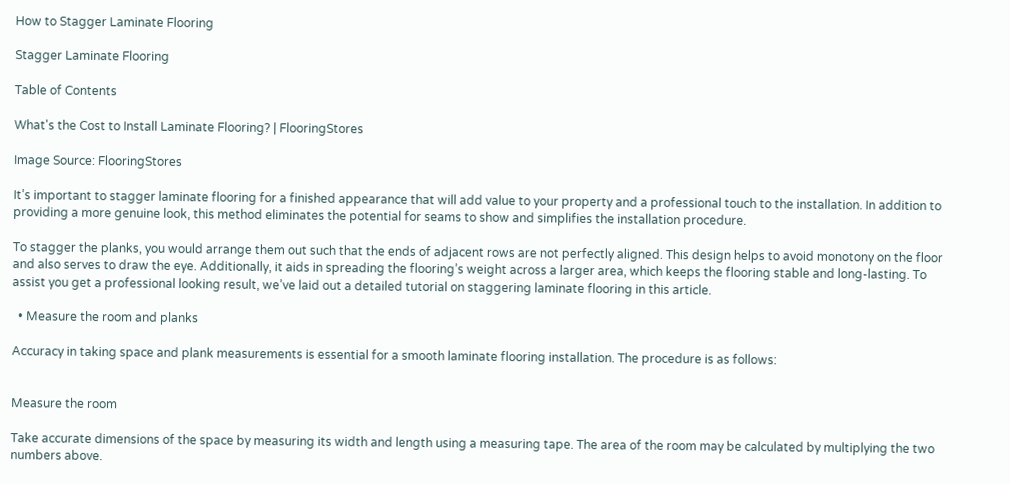How to Stagger Laminate Flooring

Stagger Laminate Flooring

Table of Contents

What's the Cost to Install Laminate Flooring? | FlooringStores

Image Source: FlooringStores

It’s important to stagger laminate flooring for a finished appearance that will add value to your property and a professional touch to the installation. In addition to providing a more genuine look, this method eliminates the potential for seams to show and simplifies the installation procedure.

To stagger the planks, you would arrange them out such that the ends of adjacent rows are not perfectly aligned. This design helps to avoid monotony on the floor and also serves to draw the eye. Additionally, it aids in spreading the flooring’s weight across a larger area, which keeps the flooring stable and long-lasting. To assist you get a professional looking result, we’ve laid out a detailed tutorial on staggering laminate flooring in this article.

  • Measure the room and planks

Accuracy in taking space and plank measurements is essential for a smooth laminate flooring installation. The procedure is as follows:


Measure the room

Take accurate dimensions of the space by measuring its width and length using a measuring tape. The area of the room may be calculated by multiplying the two numbers above.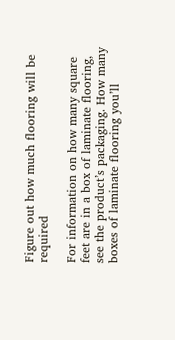Figure out how much flooring will be required

For information on how many square feet are in a box of laminate flooring, see the product’s packaging. How many boxes of laminate flooring you’ll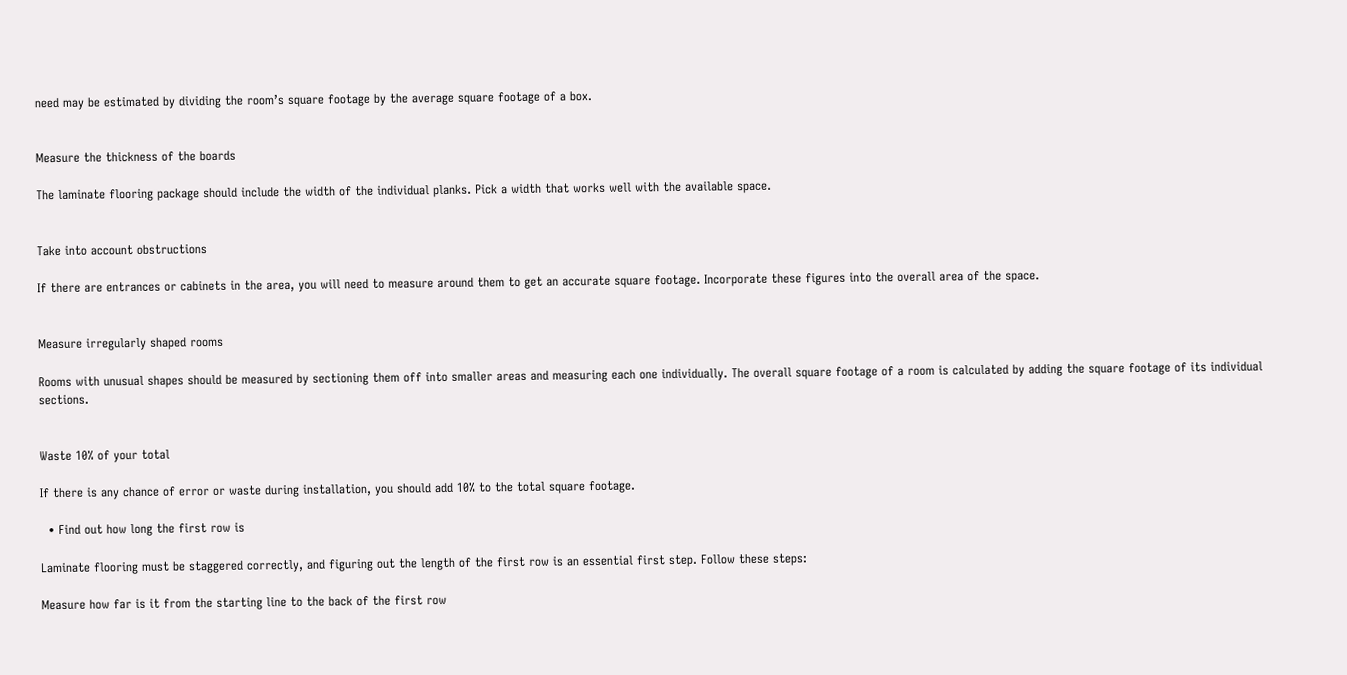need may be estimated by dividing the room’s square footage by the average square footage of a box.


Measure the thickness of the boards

The laminate flooring package should include the width of the individual planks. Pick a width that works well with the available space.


Take into account obstructions

If there are entrances or cabinets in the area, you will need to measure around them to get an accurate square footage. Incorporate these figures into the overall area of the space.


Measure irregularly shaped rooms

Rooms with unusual shapes should be measured by sectioning them off into smaller areas and measuring each one individually. The overall square footage of a room is calculated by adding the square footage of its individual sections.


Waste 10% of your total

If there is any chance of error or waste during installation, you should add 10% to the total square footage.

  • Find out how long the first row is

Laminate flooring must be staggered correctly, and figuring out the length of the first row is an essential first step. Follow these steps:

Measure how far is it from the starting line to the back of the first row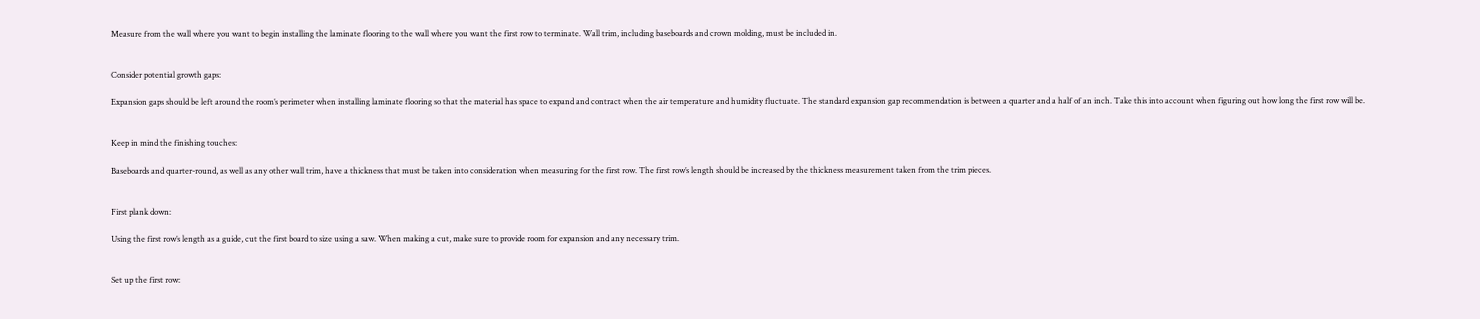Measure from the wall where you want to begin installing the laminate flooring to the wall where you want the first row to terminate. Wall trim, including baseboards and crown molding, must be included in.


Consider potential growth gaps:

Expansion gaps should be left around the room’s perimeter when installing laminate flooring so that the material has space to expand and contract when the air temperature and humidity fluctuate. The standard expansion gap recommendation is between a quarter and a half of an inch. Take this into account when figuring out how long the first row will be.


Keep in mind the finishing touches:

Baseboards and quarter-round, as well as any other wall trim, have a thickness that must be taken into consideration when measuring for the first row. The first row’s length should be increased by the thickness measurement taken from the trim pieces.


First plank down:

Using the first row’s length as a guide, cut the first board to size using a saw. When making a cut, make sure to provide room for expansion and any necessary trim.


Set up the first row: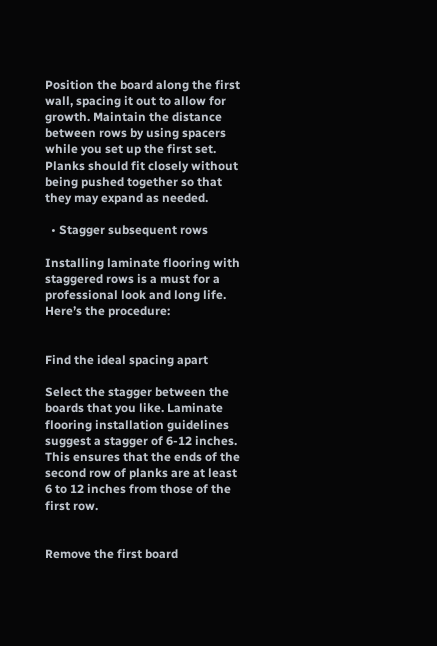Position the board along the first wall, spacing it out to allow for growth. Maintain the distance between rows by using spacers while you set up the first set. Planks should fit closely without being pushed together so that they may expand as needed.

  • Stagger subsequent rows

Installing laminate flooring with staggered rows is a must for a professional look and long life. Here’s the procedure:


Find the ideal spacing apart

Select the stagger between the boards that you like. Laminate flooring installation guidelines suggest a stagger of 6-12 inches. This ensures that the ends of the second row of planks are at least 6 to 12 inches from those of the first row.


Remove the first board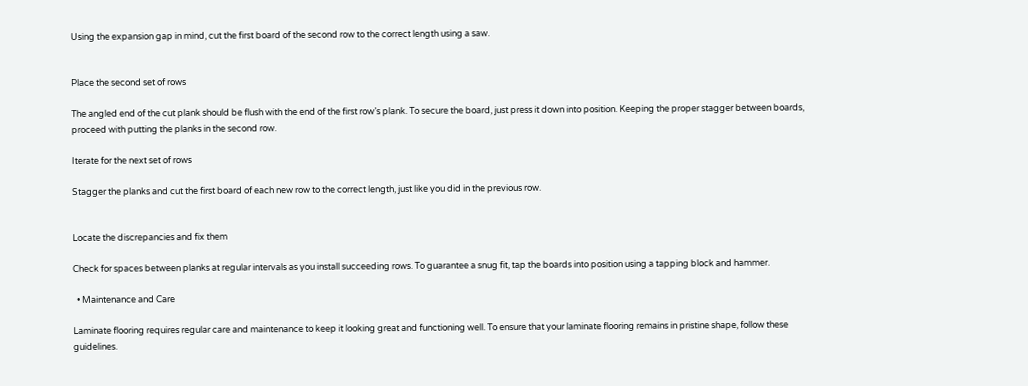Using the expansion gap in mind, cut the first board of the second row to the correct length using a saw.


Place the second set of rows

The angled end of the cut plank should be flush with the end of the first row’s plank. To secure the board, just press it down into position. Keeping the proper stagger between boards, proceed with putting the planks in the second row.

Iterate for the next set of rows

Stagger the planks and cut the first board of each new row to the correct length, just like you did in the previous row.


Locate the discrepancies and fix them

Check for spaces between planks at regular intervals as you install succeeding rows. To guarantee a snug fit, tap the boards into position using a tapping block and hammer.

  • Maintenance and Care

Laminate flooring requires regular care and maintenance to keep it looking great and functioning well. To ensure that your laminate flooring remains in pristine shape, follow these guidelines.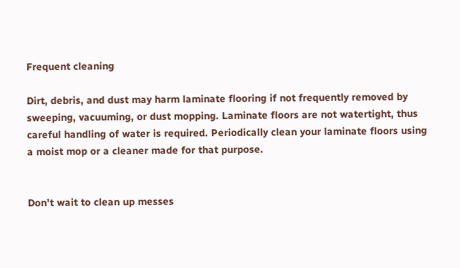Frequent cleaning

Dirt, debris, and dust may harm laminate flooring if not frequently removed by sweeping, vacuuming, or dust mopping. Laminate floors are not watertight, thus careful handling of water is required. Periodically clean your laminate floors using a moist mop or a cleaner made for that purpose.


Don’t wait to clean up messes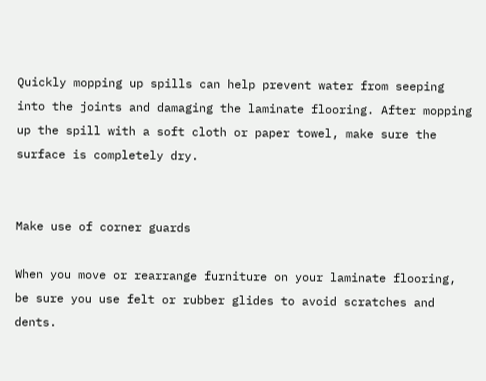Quickly mopping up spills can help prevent water from seeping into the joints and damaging the laminate flooring. After mopping up the spill with a soft cloth or paper towel, make sure the surface is completely dry.


Make use of corner guards

When you move or rearrange furniture on your laminate flooring, be sure you use felt or rubber glides to avoid scratches and dents.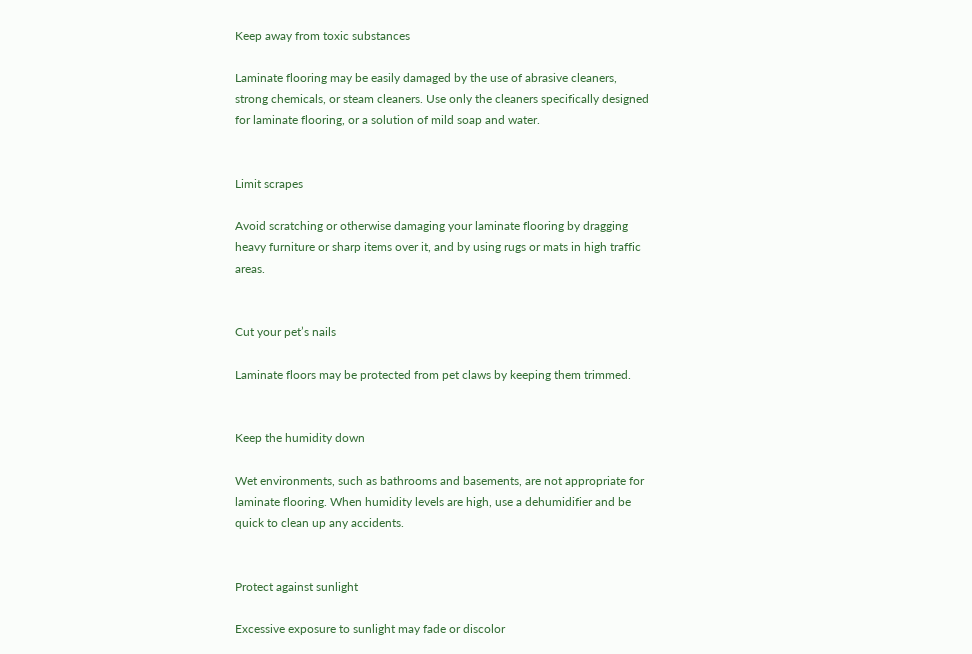Keep away from toxic substances

Laminate flooring may be easily damaged by the use of abrasive cleaners, strong chemicals, or steam cleaners. Use only the cleaners specifically designed for laminate flooring, or a solution of mild soap and water.


Limit scrapes

Avoid scratching or otherwise damaging your laminate flooring by dragging heavy furniture or sharp items over it, and by using rugs or mats in high traffic areas.


Cut your pet’s nails

Laminate floors may be protected from pet claws by keeping them trimmed.


Keep the humidity down

Wet environments, such as bathrooms and basements, are not appropriate for laminate flooring. When humidity levels are high, use a dehumidifier and be quick to clean up any accidents.


Protect against sunlight

Excessive exposure to sunlight may fade or discolor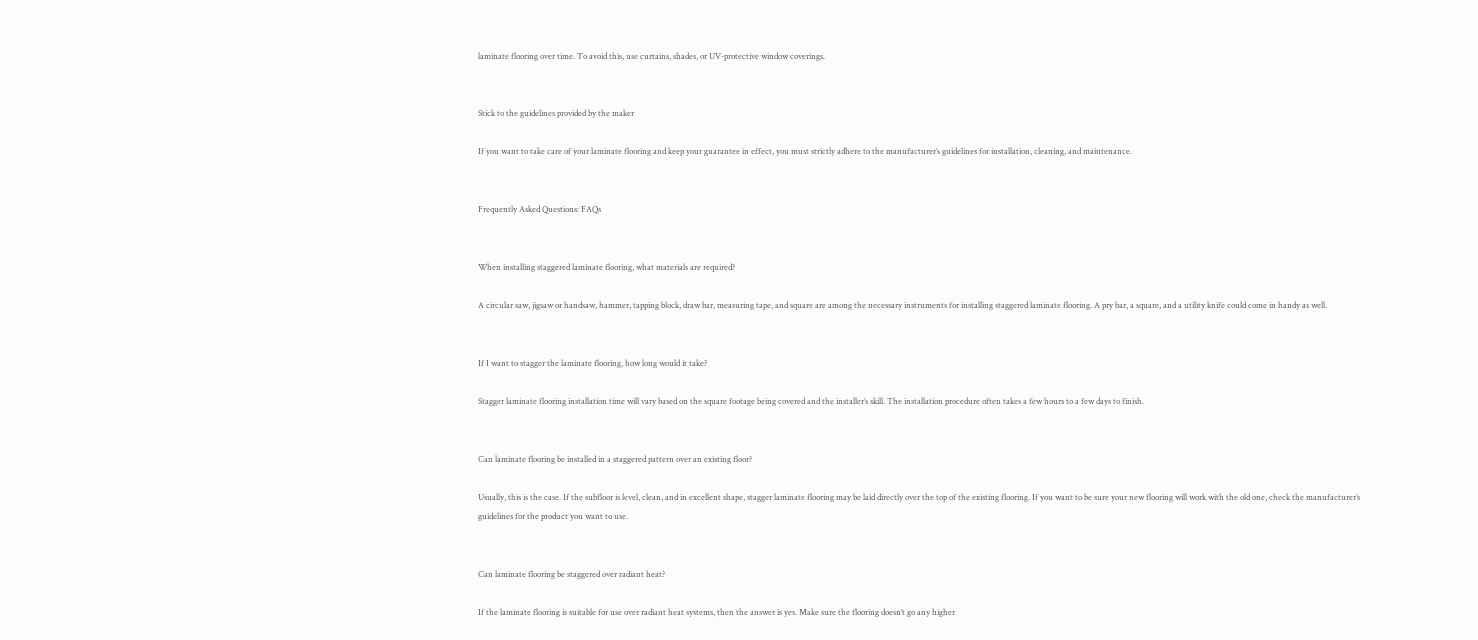laminate flooring over time. To avoid this, use curtains, shades, or UV-protective window coverings.


Stick to the guidelines provided by the maker

If you want to take care of your laminate flooring and keep your guarantee in effect, you must strictly adhere to the manufacturer’s guidelines for installation, cleaning, and maintenance.


Frequently Asked Questions: FAQs


When installing staggered laminate flooring, what materials are required?

A circular saw, jigsaw or handsaw, hammer, tapping block, draw bar, measuring tape, and square are among the necessary instruments for installing staggered laminate flooring. A pry bar, a square, and a utility knife could come in handy as well.


If I want to stagger the laminate flooring, how long would it take?

Stagger laminate flooring installation time will vary based on the square footage being covered and the installer’s skill. The installation procedure often takes a few hours to a few days to finish.


Can laminate flooring be installed in a staggered pattern over an existing floor?

Usually, this is the case. If the subfloor is level, clean, and in excellent shape, stagger laminate flooring may be laid directly over the top of the existing flooring. If you want to be sure your new flooring will work with the old one, check the manufacturer’s guidelines for the product you want to use.


Can laminate flooring be staggered over radiant heat?

If the laminate flooring is suitable for use over radiant heat systems, then the answer is yes. Make sure the flooring doesn’t go any higher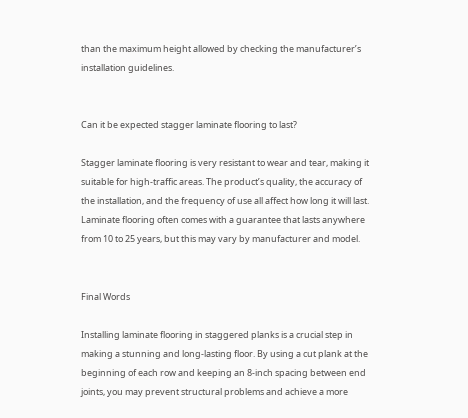than the maximum height allowed by checking the manufacturer’s installation guidelines.


Can it be expected stagger laminate flooring to last?

Stagger laminate flooring is very resistant to wear and tear, making it suitable for high-traffic areas. The product’s quality, the accuracy of the installation, and the frequency of use all affect how long it will last. Laminate flooring often comes with a guarantee that lasts anywhere from 10 to 25 years, but this may vary by manufacturer and model.


Final Words

Installing laminate flooring in staggered planks is a crucial step in making a stunning and long-lasting floor. By using a cut plank at the beginning of each row and keeping an 8-inch spacing between end joints, you may prevent structural problems and achieve a more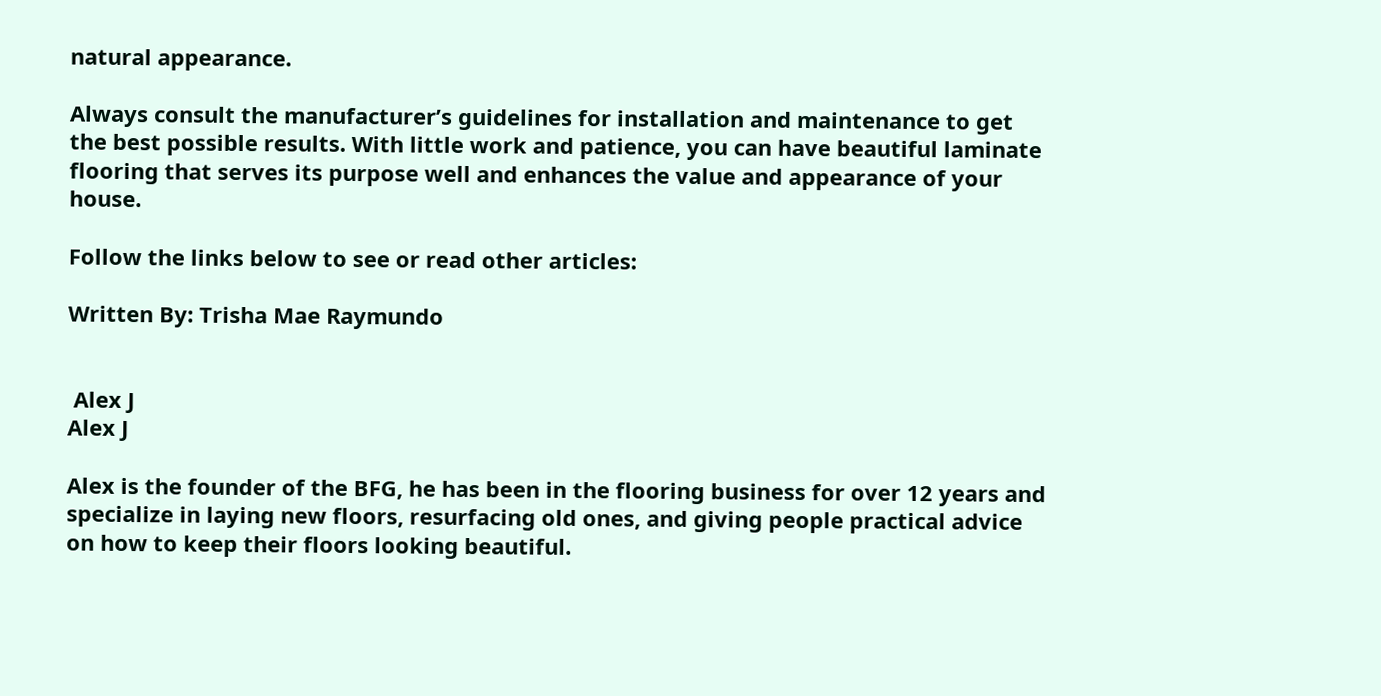natural appearance.

Always consult the manufacturer’s guidelines for installation and maintenance to get the best possible results. With little work and patience, you can have beautiful laminate flooring that serves its purpose well and enhances the value and appearance of your house.

Follow the links below to see or read other articles:

Written By: Trisha Mae Raymundo


 Alex J
Alex J

Alex is the founder of the BFG, he has been in the flooring business for over 12 years and specialize in laying new floors, resurfacing old ones, and giving people practical advice on how to keep their floors looking beautiful.